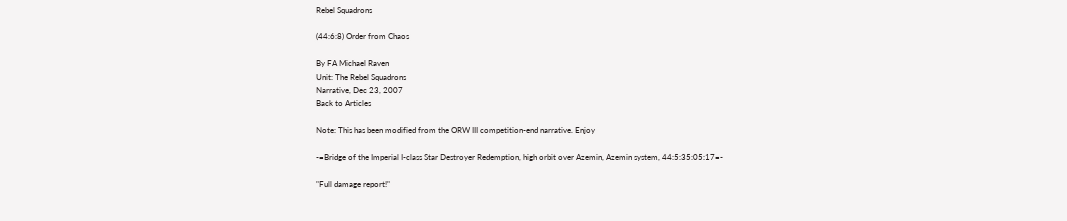Rebel Squadrons

(44:6:8) Order from Chaos

By FA Michael Raven
Unit: The Rebel Squadrons
Narrative, Dec 23, 2007
Back to Articles

Note: This has been modified from the ORW III competition-end narrative. Enjoy

-=Bridge of the Imperial I-class Star Destroyer Redemption, high orbit over Azemin, Azemin system, 44:5:35:05:17=-

"Full damage report!"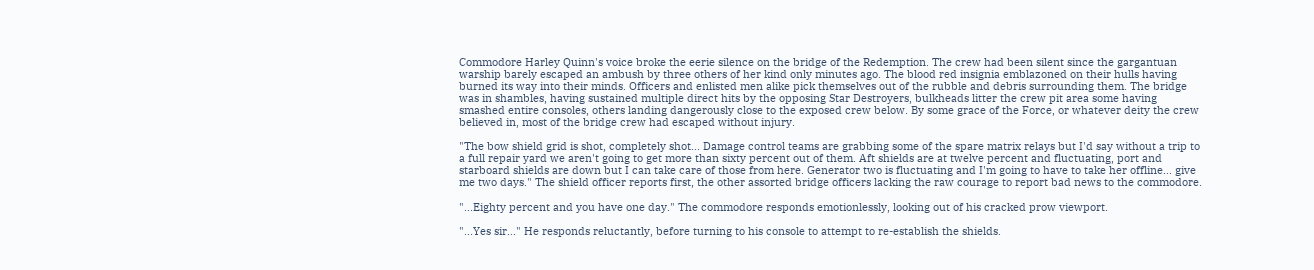Commodore Harley Quinn's voice broke the eerie silence on the bridge of the Redemption. The crew had been silent since the gargantuan warship barely escaped an ambush by three others of her kind only minutes ago. The blood red insignia emblazoned on their hulls having burned its way into their minds. Officers and enlisted men alike pick themselves out of the rubble and debris surrounding them. The bridge was in shambles, having sustained multiple direct hits by the opposing Star Destroyers, bulkheads litter the crew pit area some having smashed entire consoles, others landing dangerously close to the exposed crew below. By some grace of the Force, or whatever deity the crew believed in, most of the bridge crew had escaped without injury.

"The bow shield grid is shot, completely shot... Damage control teams are grabbing some of the spare matrix relays but I'd say without a trip to a full repair yard we aren't going to get more than sixty percent out of them. Aft shields are at twelve percent and fluctuating, port and starboard shields are down but I can take care of those from here. Generator two is fluctuating and I'm going to have to take her offline... give me two days." The shield officer reports first, the other assorted bridge officers lacking the raw courage to report bad news to the commodore.

"...Eighty percent and you have one day." The commodore responds emotionlessly, looking out of his cracked prow viewport.

"...Yes sir..." He responds reluctantly, before turning to his console to attempt to re-establish the shields.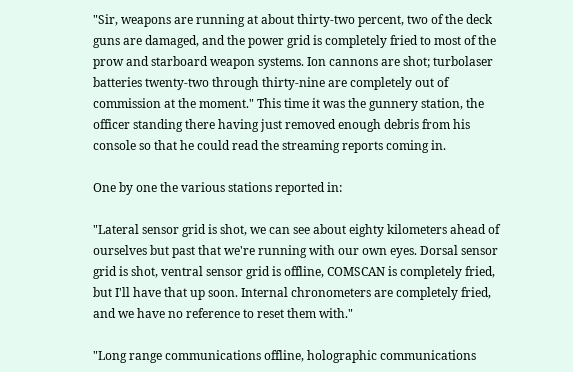"Sir, weapons are running at about thirty-two percent, two of the deck guns are damaged, and the power grid is completely fried to most of the prow and starboard weapon systems. Ion cannons are shot; turbolaser batteries twenty-two through thirty-nine are completely out of commission at the moment." This time it was the gunnery station, the officer standing there having just removed enough debris from his console so that he could read the streaming reports coming in.

One by one the various stations reported in:

"Lateral sensor grid is shot, we can see about eighty kilometers ahead of ourselves but past that we're running with our own eyes. Dorsal sensor grid is shot, ventral sensor grid is offline, COMSCAN is completely fried, but I'll have that up soon. Internal chronometers are completely fried, and we have no reference to reset them with."

"Long range communications offline, holographic communications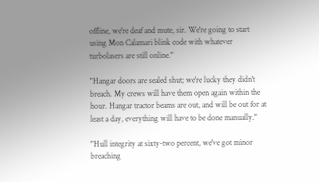offline, we're deaf and mute, sir. We're going to start using Mon Calamari blink code with whatever turbolasers are still online."

"Hangar doors are sealed shut; we're lucky they didn't breach. My crews will have them open again within the hour. Hangar tractor beams are out, and will be out for at least a day, everything will have to be done manually."

"Hull integrity at sixty-two percent, we've got minor breaching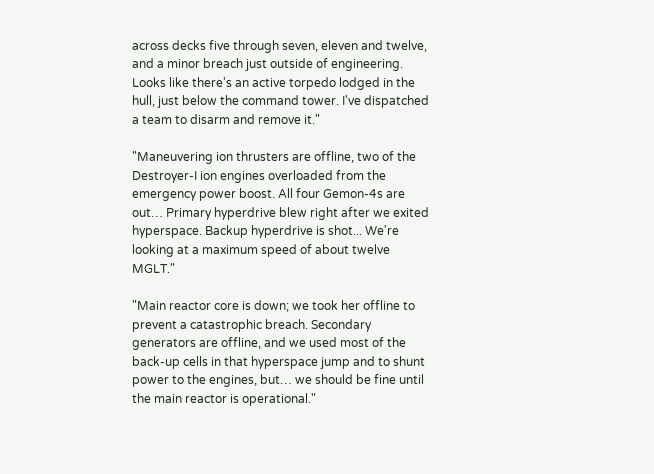across decks five through seven, eleven and twelve, and a minor breach just outside of engineering. Looks like there's an active torpedo lodged in the hull, just below the command tower. I've dispatched a team to disarm and remove it."

"Maneuvering ion thrusters are offline, two of the Destroyer-I ion engines overloaded from the emergency power boost. All four Gemon-4s are out… Primary hyperdrive blew right after we exited hyperspace. Backup hyperdrive is shot... We're looking at a maximum speed of about twelve MGLT."

"Main reactor core is down; we took her offline to prevent a catastrophic breach. Secondary generators are offline, and we used most of the back-up cells in that hyperspace jump and to shunt power to the engines, but… we should be fine until the main reactor is operational."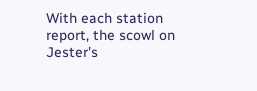With each station report, the scowl on Jester's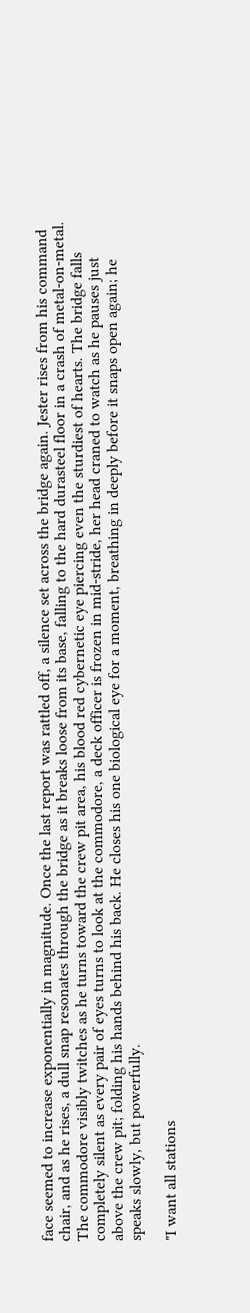face seemed to increase exponentially in magnitude. Once the last report was rattled off, a silence set across the bridge again. Jester rises from his command chair, and as he rises, a dull snap resonates through the bridge as it breaks loose from its base, falling to the hard durasteel floor in a crash of metal-on-metal. The commodore visibly twitches as he turns toward the crew pit area, his blood red cybernetic eye piercing even the sturdiest of hearts. The bridge falls completely silent as every pair of eyes turns to look at the commodore, a deck officer is frozen in mid-stride, her head craned to watch as he pauses just above the crew pit; folding his hands behind his back. He closes his one biological eye for a moment, breathing in deeply before it snaps open again; he speaks slowly, but powerfully.

"I want all stations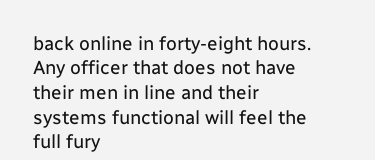back online in forty-eight hours. Any officer that does not have their men in line and their systems functional will feel the full fury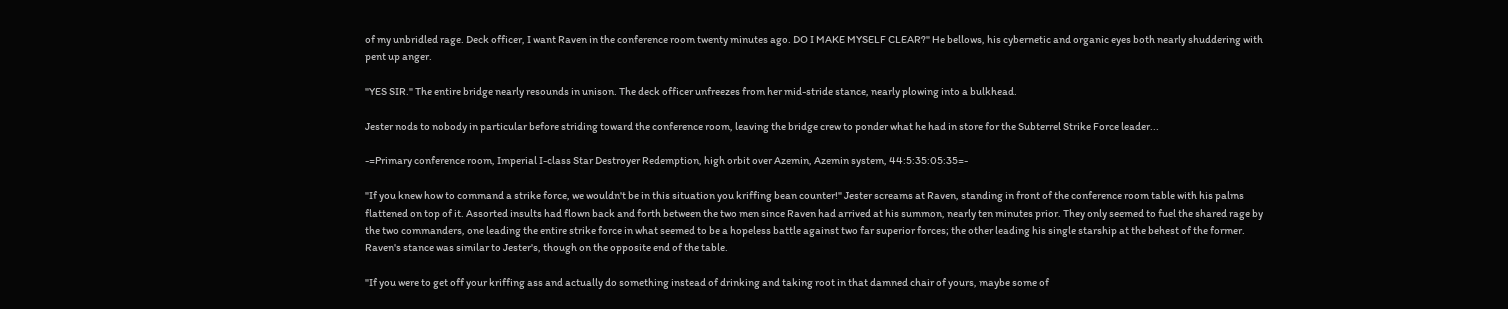of my unbridled rage. Deck officer, I want Raven in the conference room twenty minutes ago. DO I MAKE MYSELF CLEAR?" He bellows, his cybernetic and organic eyes both nearly shuddering with pent up anger.

"YES SIR." The entire bridge nearly resounds in unison. The deck officer unfreezes from her mid-stride stance, nearly plowing into a bulkhead.

Jester nods to nobody in particular before striding toward the conference room, leaving the bridge crew to ponder what he had in store for the Subterrel Strike Force leader...

-=Primary conference room, Imperial I-class Star Destroyer Redemption, high orbit over Azemin, Azemin system, 44:5:35:05:35=-

"If you knew how to command a strike force, we wouldn't be in this situation you kriffing bean counter!" Jester screams at Raven, standing in front of the conference room table with his palms flattened on top of it. Assorted insults had flown back and forth between the two men since Raven had arrived at his summon, nearly ten minutes prior. They only seemed to fuel the shared rage by the two commanders, one leading the entire strike force in what seemed to be a hopeless battle against two far superior forces; the other leading his single starship at the behest of the former. Raven's stance was similar to Jester's, though on the opposite end of the table.

"If you were to get off your kriffing ass and actually do something instead of drinking and taking root in that damned chair of yours, maybe some of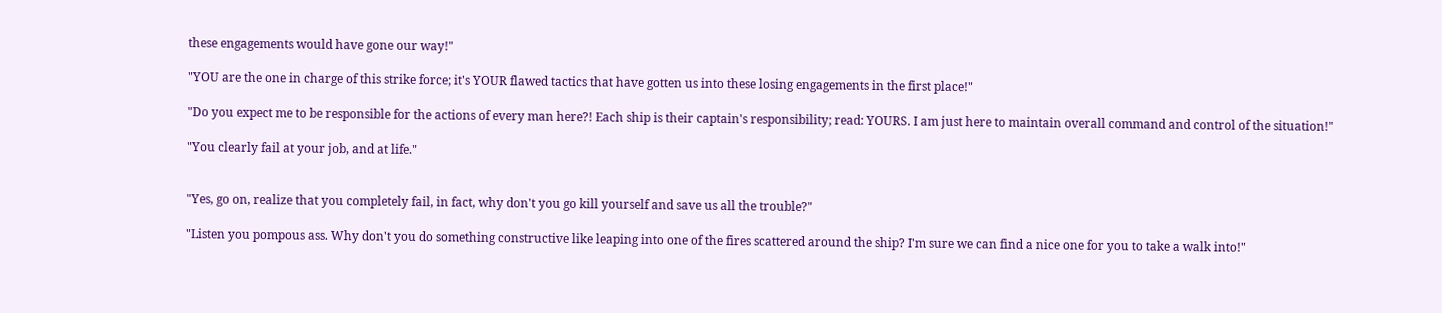these engagements would have gone our way!"

"YOU are the one in charge of this strike force; it's YOUR flawed tactics that have gotten us into these losing engagements in the first place!"

"Do you expect me to be responsible for the actions of every man here?! Each ship is their captain's responsibility; read: YOURS. I am just here to maintain overall command and control of the situation!"

"You clearly fail at your job, and at life."


"Yes, go on, realize that you completely fail, in fact, why don't you go kill yourself and save us all the trouble?"

"Listen you pompous ass. Why don't you do something constructive like leaping into one of the fires scattered around the ship? I'm sure we can find a nice one for you to take a walk into!"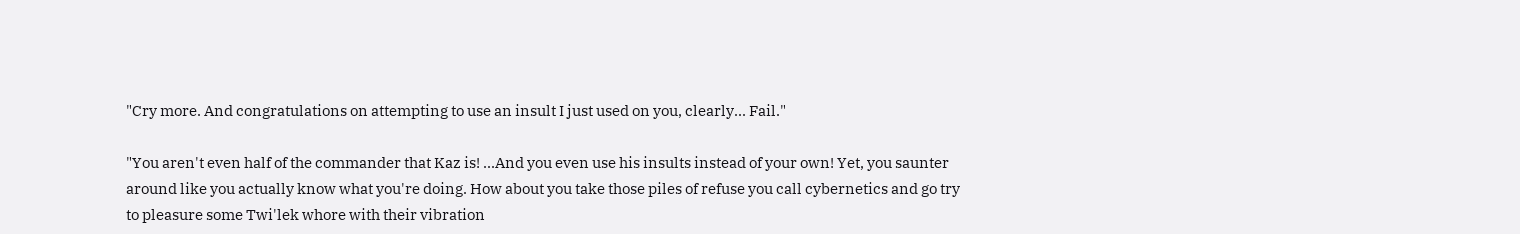"Cry more. And congratulations on attempting to use an insult I just used on you, clearly... Fail."

"You aren't even half of the commander that Kaz is! ...And you even use his insults instead of your own! Yet, you saunter around like you actually know what you're doing. How about you take those piles of refuse you call cybernetics and go try to pleasure some Twi'lek whore with their vibration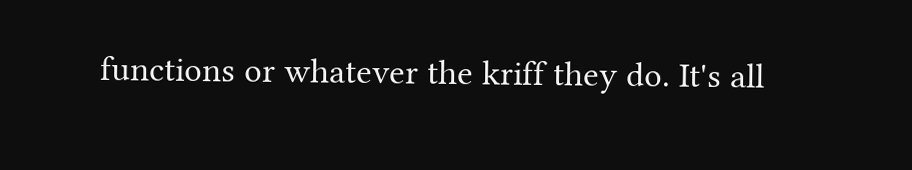functions or whatever the kriff they do. It's all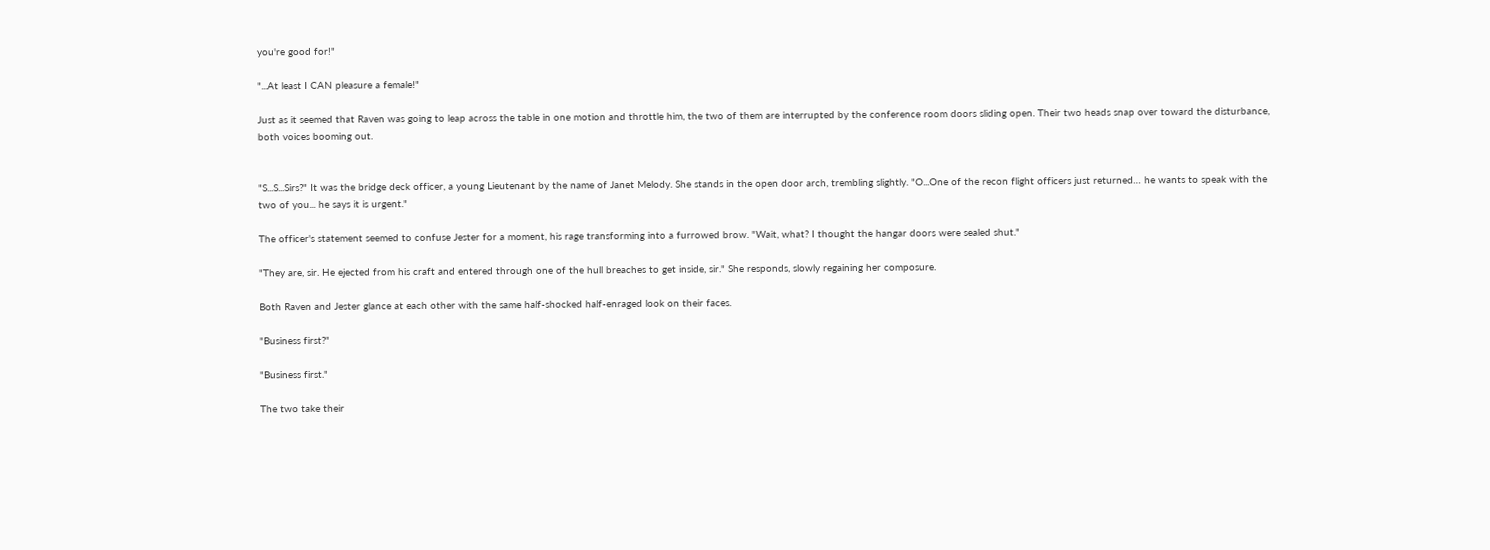you're good for!"

"...At least I CAN pleasure a female!"

Just as it seemed that Raven was going to leap across the table in one motion and throttle him, the two of them are interrupted by the conference room doors sliding open. Their two heads snap over toward the disturbance, both voices booming out.


"S...S...Sirs?" It was the bridge deck officer, a young Lieutenant by the name of Janet Melody. She stands in the open door arch, trembling slightly. "O...One of the recon flight officers just returned… he wants to speak with the two of you... he says it is urgent."

The officer's statement seemed to confuse Jester for a moment, his rage transforming into a furrowed brow. "Wait, what? I thought the hangar doors were sealed shut."

"They are, sir. He ejected from his craft and entered through one of the hull breaches to get inside, sir." She responds, slowly regaining her composure.

Both Raven and Jester glance at each other with the same half-shocked half-enraged look on their faces.

"Business first?"

"Business first."

The two take their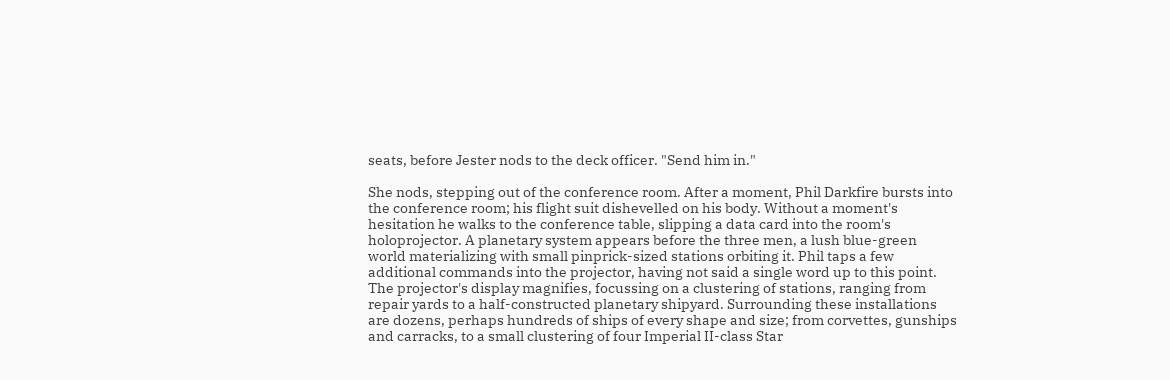seats, before Jester nods to the deck officer. "Send him in."

She nods, stepping out of the conference room. After a moment, Phil Darkfire bursts into the conference room; his flight suit dishevelled on his body. Without a moment's hesitation he walks to the conference table, slipping a data card into the room's holoprojector. A planetary system appears before the three men, a lush blue-green world materializing with small pinprick-sized stations orbiting it. Phil taps a few additional commands into the projector, having not said a single word up to this point. The projector's display magnifies, focussing on a clustering of stations, ranging from repair yards to a half-constructed planetary shipyard. Surrounding these installations are dozens, perhaps hundreds of ships of every shape and size; from corvettes, gunships and carracks, to a small clustering of four Imperial II-class Star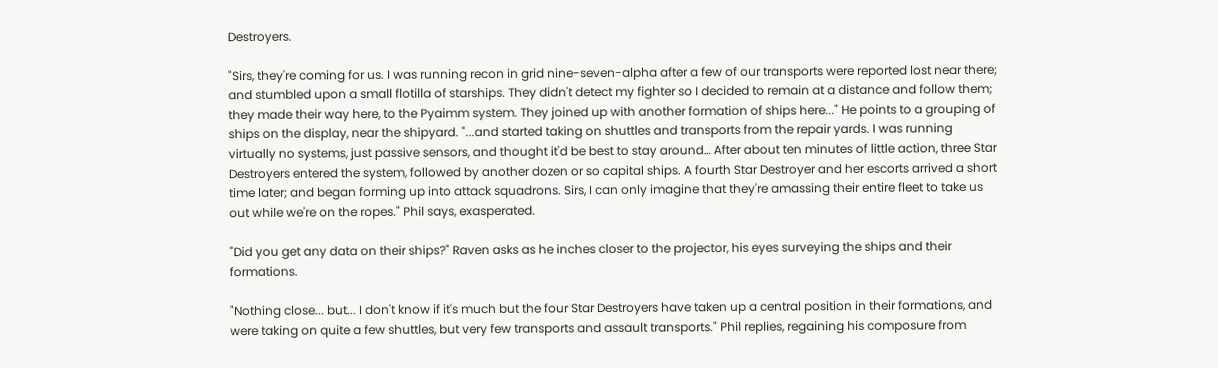Destroyers.

"Sirs, they're coming for us. I was running recon in grid nine-seven-alpha after a few of our transports were reported lost near there; and stumbled upon a small flotilla of starships. They didn't detect my fighter so I decided to remain at a distance and follow them; they made their way here, to the Pyaimm system. They joined up with another formation of ships here..." He points to a grouping of ships on the display, near the shipyard. "...and started taking on shuttles and transports from the repair yards. I was running virtually no systems, just passive sensors, and thought it'd be best to stay around… After about ten minutes of little action, three Star Destroyers entered the system, followed by another dozen or so capital ships. A fourth Star Destroyer and her escorts arrived a short time later; and began forming up into attack squadrons. Sirs, I can only imagine that they're amassing their entire fleet to take us out while we're on the ropes." Phil says, exasperated.

"Did you get any data on their ships?" Raven asks as he inches closer to the projector, his eyes surveying the ships and their formations.

"Nothing close... but... I don't know if it's much but the four Star Destroyers have taken up a central position in their formations, and were taking on quite a few shuttles, but very few transports and assault transports." Phil replies, regaining his composure from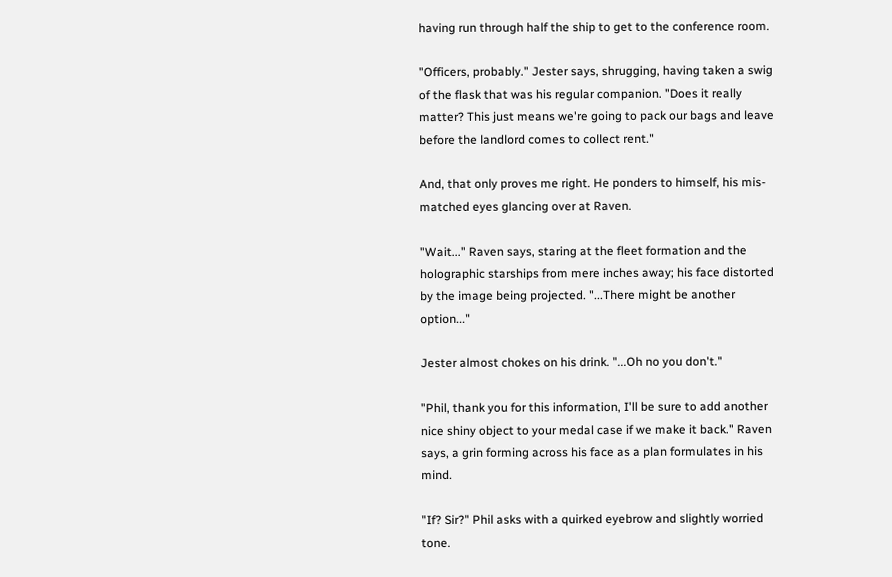having run through half the ship to get to the conference room.

"Officers, probably." Jester says, shrugging, having taken a swig of the flask that was his regular companion. "Does it really matter? This just means we're going to pack our bags and leave before the landlord comes to collect rent."

And, that only proves me right. He ponders to himself, his mis-matched eyes glancing over at Raven.

"Wait..." Raven says, staring at the fleet formation and the holographic starships from mere inches away; his face distorted by the image being projected. "...There might be another option..."

Jester almost chokes on his drink. "...Oh no you don't."

"Phil, thank you for this information, I'll be sure to add another nice shiny object to your medal case if we make it back." Raven says, a grin forming across his face as a plan formulates in his mind.

"If? Sir?" Phil asks with a quirked eyebrow and slightly worried tone.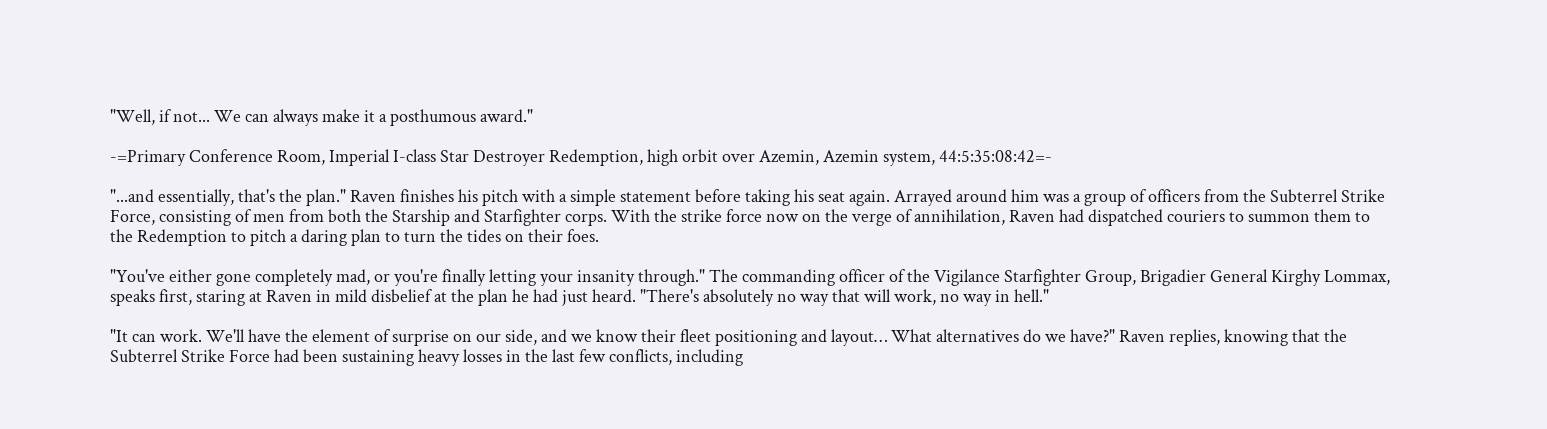"Well, if not... We can always make it a posthumous award."

-=Primary Conference Room, Imperial I-class Star Destroyer Redemption, high orbit over Azemin, Azemin system, 44:5:35:08:42=-

"...and essentially, that's the plan." Raven finishes his pitch with a simple statement before taking his seat again. Arrayed around him was a group of officers from the Subterrel Strike Force, consisting of men from both the Starship and Starfighter corps. With the strike force now on the verge of annihilation, Raven had dispatched couriers to summon them to the Redemption to pitch a daring plan to turn the tides on their foes.

"You've either gone completely mad, or you're finally letting your insanity through." The commanding officer of the Vigilance Starfighter Group, Brigadier General Kirghy Lommax, speaks first, staring at Raven in mild disbelief at the plan he had just heard. "There's absolutely no way that will work, no way in hell."

"It can work. We'll have the element of surprise on our side, and we know their fleet positioning and layout… What alternatives do we have?" Raven replies, knowing that the Subterrel Strike Force had been sustaining heavy losses in the last few conflicts, including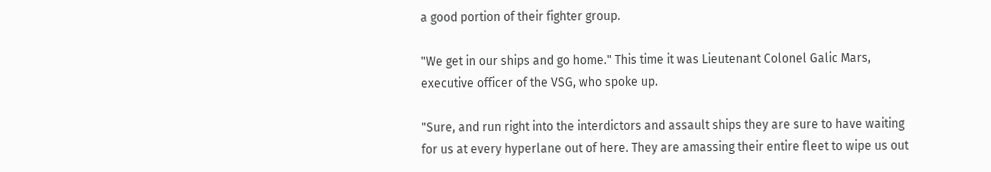a good portion of their fighter group.

"We get in our ships and go home." This time it was Lieutenant Colonel Galic Mars, executive officer of the VSG, who spoke up.

"Sure, and run right into the interdictors and assault ships they are sure to have waiting for us at every hyperlane out of here. They are amassing their entire fleet to wipe us out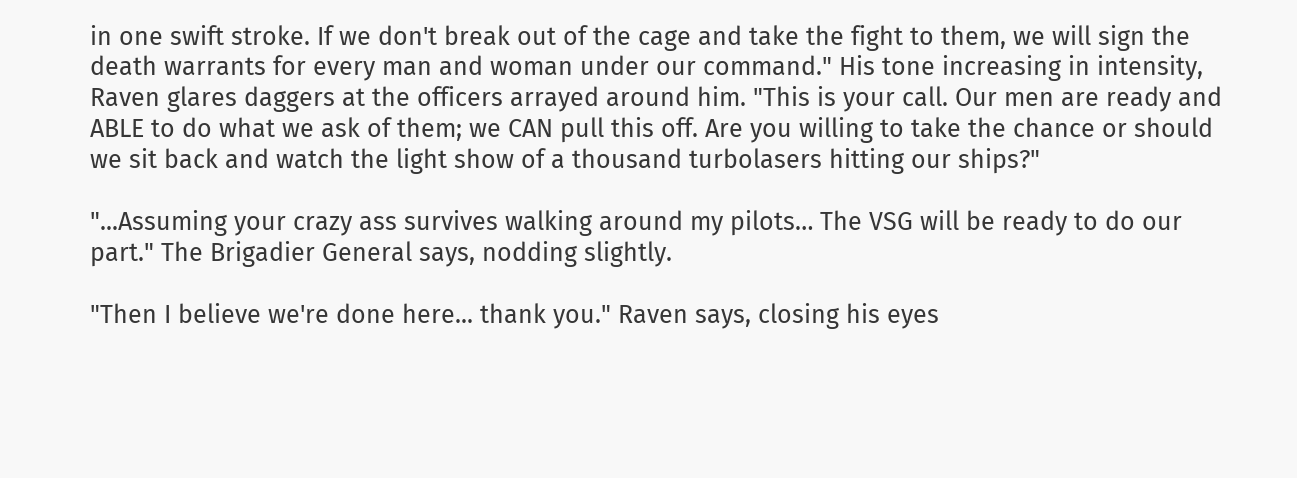in one swift stroke. If we don't break out of the cage and take the fight to them, we will sign the death warrants for every man and woman under our command." His tone increasing in intensity, Raven glares daggers at the officers arrayed around him. "This is your call. Our men are ready and ABLE to do what we ask of them; we CAN pull this off. Are you willing to take the chance or should we sit back and watch the light show of a thousand turbolasers hitting our ships?"

"...Assuming your crazy ass survives walking around my pilots… The VSG will be ready to do our part." The Brigadier General says, nodding slightly.

"Then I believe we're done here... thank you." Raven says, closing his eyes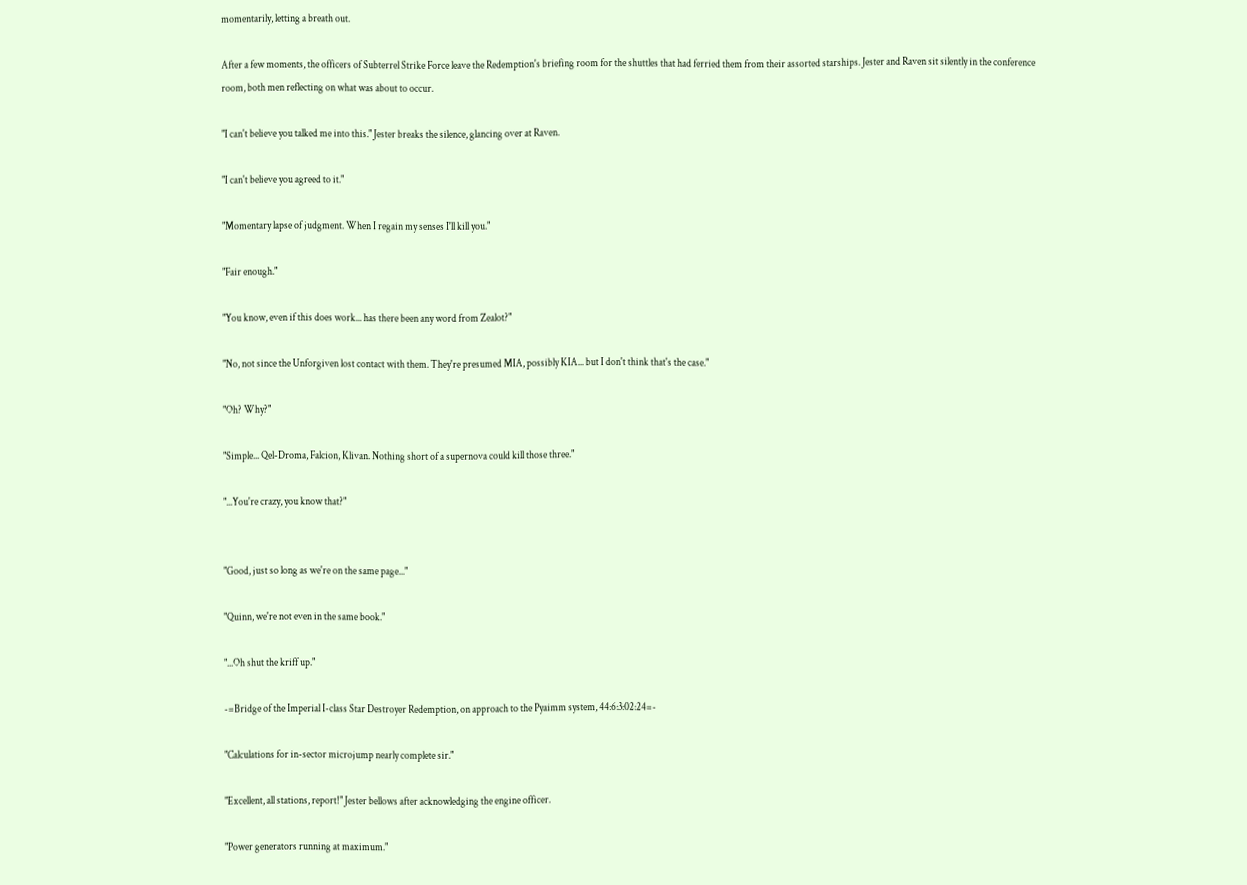momentarily, letting a breath out.

After a few moments, the officers of Subterrel Strike Force leave the Redemption's briefing room for the shuttles that had ferried them from their assorted starships. Jester and Raven sit silently in the conference room, both men reflecting on what was about to occur.

"I can't believe you talked me into this." Jester breaks the silence, glancing over at Raven.

"I can't believe you agreed to it."

"Momentary lapse of judgment. When I regain my senses I'll kill you."

"Fair enough."

"You know, even if this does work... has there been any word from Zealot?"

"No, not since the Unforgiven lost contact with them. They're presumed MIA, possibly KIA... but I don't think that's the case."

"Oh? Why?"

"Simple... Qel-Droma, Falcion, Klivan. Nothing short of a supernova could kill those three."

"...You're crazy, you know that?"


"Good, just so long as we're on the same page..."

"Quinn, we're not even in the same book."

"...Oh shut the kriff up."

-=Bridge of the Imperial I-class Star Destroyer Redemption, on approach to the Pyaimm system, 44:6:3:02:24=-

"Calculations for in-sector microjump nearly complete sir."

"Excellent, all stations, report!" Jester bellows after acknowledging the engine officer.

"Power generators running at maximum."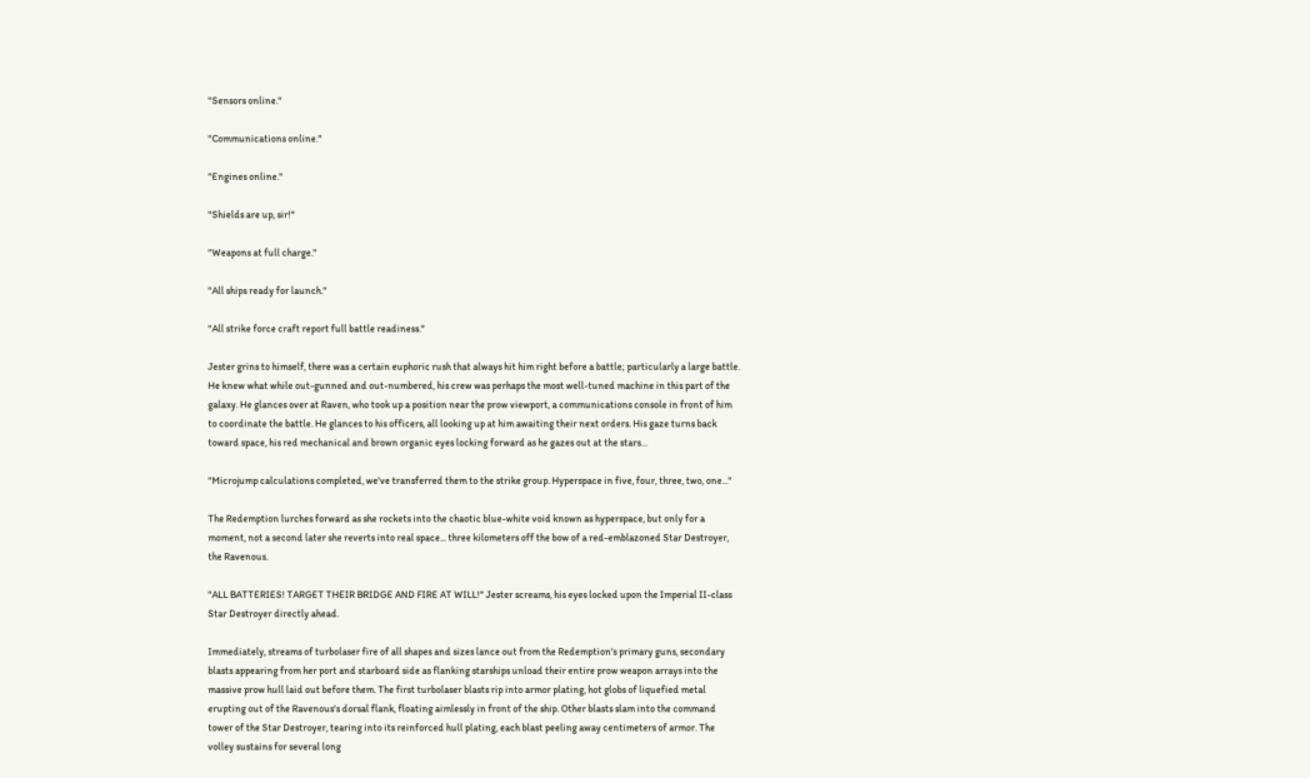"Sensors online."

"Communications online."

"Engines online."

"Shields are up, sir!"

"Weapons at full charge."

"All ships ready for launch."

"All strike force craft report full battle readiness."

Jester grins to himself, there was a certain euphoric rush that always hit him right before a battle; particularly a large battle. He knew what while out-gunned and out-numbered, his crew was perhaps the most well-tuned machine in this part of the galaxy. He glances over at Raven, who took up a position near the prow viewport, a communications console in front of him to coordinate the battle. He glances to his officers, all looking up at him awaiting their next orders. His gaze turns back toward space, his red mechanical and brown organic eyes locking forward as he gazes out at the stars…

"Microjump calculations completed, we've transferred them to the strike group. Hyperspace in five, four, three, two, one..."

The Redemption lurches forward as she rockets into the chaotic blue-white void known as hyperspace, but only for a moment, not a second later she reverts into real space... three kilometers off the bow of a red-emblazoned Star Destroyer, the Ravenous.

"ALL BATTERIES! TARGET THEIR BRIDGE AND FIRE AT WILL!" Jester screams, his eyes locked upon the Imperial II-class Star Destroyer directly ahead.

Immediately, streams of turbolaser fire of all shapes and sizes lance out from the Redemption's primary guns, secondary blasts appearing from her port and starboard side as flanking starships unload their entire prow weapon arrays into the massive prow hull laid out before them. The first turbolaser blasts rip into armor plating, hot globs of liquefied metal erupting out of the Ravenous's dorsal flank, floating aimlessly in front of the ship. Other blasts slam into the command tower of the Star Destroyer, tearing into its reinforced hull plating, each blast peeling away centimeters of armor. The volley sustains for several long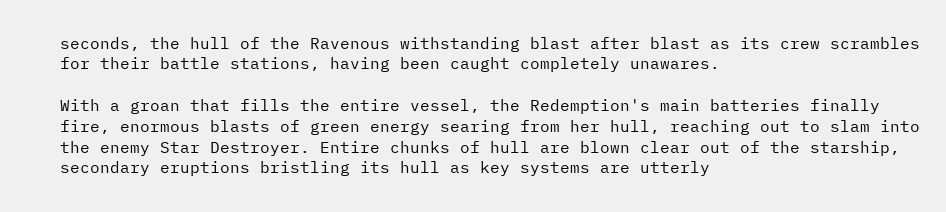seconds, the hull of the Ravenous withstanding blast after blast as its crew scrambles for their battle stations, having been caught completely unawares.

With a groan that fills the entire vessel, the Redemption's main batteries finally fire, enormous blasts of green energy searing from her hull, reaching out to slam into the enemy Star Destroyer. Entire chunks of hull are blown clear out of the starship, secondary eruptions bristling its hull as key systems are utterly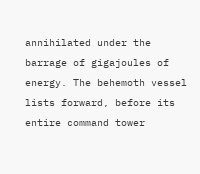annihilated under the barrage of gigajoules of energy. The behemoth vessel lists forward, before its entire command tower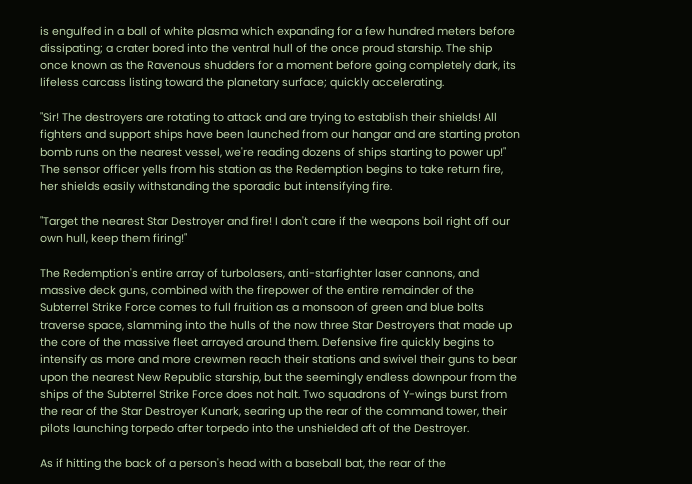is engulfed in a ball of white plasma which expanding for a few hundred meters before dissipating; a crater bored into the ventral hull of the once proud starship. The ship once known as the Ravenous shudders for a moment before going completely dark, its lifeless carcass listing toward the planetary surface; quickly accelerating.

"Sir! The destroyers are rotating to attack and are trying to establish their shields! All fighters and support ships have been launched from our hangar and are starting proton bomb runs on the nearest vessel, we're reading dozens of ships starting to power up!" The sensor officer yells from his station as the Redemption begins to take return fire, her shields easily withstanding the sporadic but intensifying fire.

"Target the nearest Star Destroyer and fire! I don't care if the weapons boil right off our own hull, keep them firing!"

The Redemption's entire array of turbolasers, anti-starfighter laser cannons, and massive deck guns, combined with the firepower of the entire remainder of the Subterrel Strike Force comes to full fruition as a monsoon of green and blue bolts traverse space, slamming into the hulls of the now three Star Destroyers that made up the core of the massive fleet arrayed around them. Defensive fire quickly begins to intensify as more and more crewmen reach their stations and swivel their guns to bear upon the nearest New Republic starship, but the seemingly endless downpour from the ships of the Subterrel Strike Force does not halt. Two squadrons of Y-wings burst from the rear of the Star Destroyer Kunark, searing up the rear of the command tower, their pilots launching torpedo after torpedo into the unshielded aft of the Destroyer.

As if hitting the back of a person's head with a baseball bat, the rear of the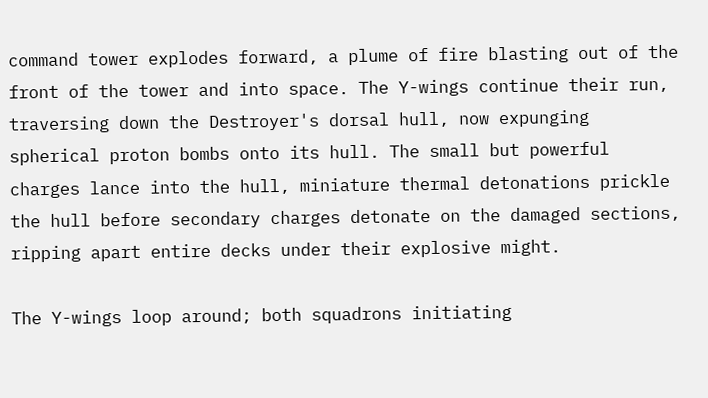command tower explodes forward, a plume of fire blasting out of the front of the tower and into space. The Y-wings continue their run, traversing down the Destroyer's dorsal hull, now expunging spherical proton bombs onto its hull. The small but powerful charges lance into the hull, miniature thermal detonations prickle the hull before secondary charges detonate on the damaged sections, ripping apart entire decks under their explosive might.

The Y-wings loop around; both squadrons initiating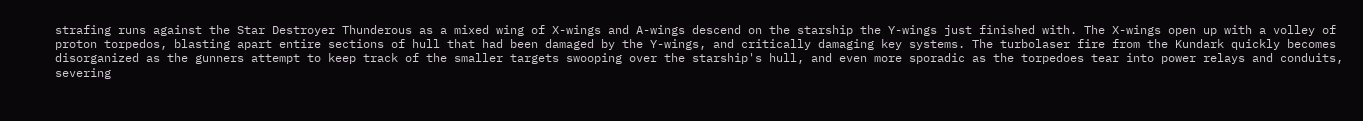strafing runs against the Star Destroyer Thunderous as a mixed wing of X-wings and A-wings descend on the starship the Y-wings just finished with. The X-wings open up with a volley of proton torpedos, blasting apart entire sections of hull that had been damaged by the Y-wings, and critically damaging key systems. The turbolaser fire from the Kundark quickly becomes disorganized as the gunners attempt to keep track of the smaller targets swooping over the starship's hull, and even more sporadic as the torpedoes tear into power relays and conduits, severing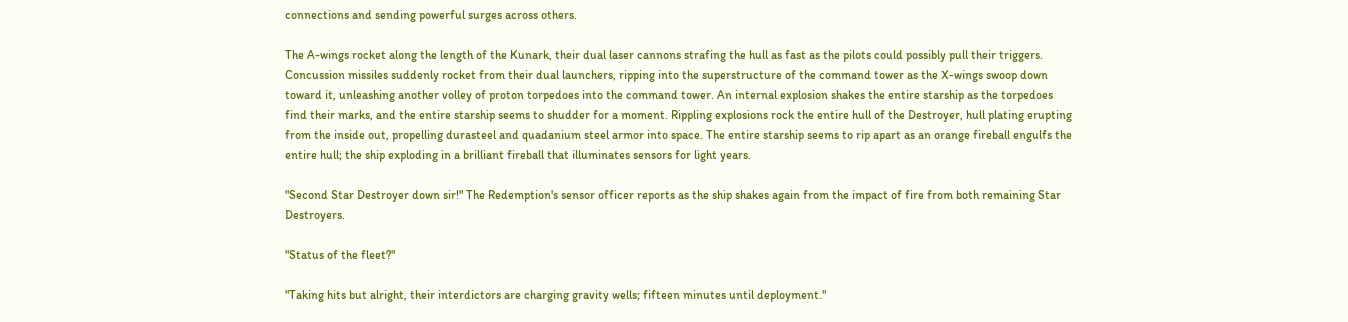connections and sending powerful surges across others.

The A-wings rocket along the length of the Kunark, their dual laser cannons strafing the hull as fast as the pilots could possibly pull their triggers. Concussion missiles suddenly rocket from their dual launchers, ripping into the superstructure of the command tower as the X-wings swoop down toward it, unleashing another volley of proton torpedoes into the command tower. An internal explosion shakes the entire starship as the torpedoes find their marks, and the entire starship seems to shudder for a moment. Rippling explosions rock the entire hull of the Destroyer, hull plating erupting from the inside out, propelling durasteel and quadanium steel armor into space. The entire starship seems to rip apart as an orange fireball engulfs the entire hull; the ship exploding in a brilliant fireball that illuminates sensors for light years.

"Second Star Destroyer down sir!" The Redemption's sensor officer reports as the ship shakes again from the impact of fire from both remaining Star Destroyers.

"Status of the fleet?"

"Taking hits but alright, their interdictors are charging gravity wells; fifteen minutes until deployment."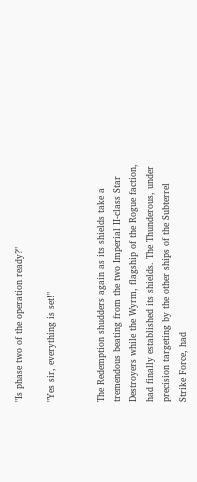"Is phase two of the operation ready?"

"Yes sir, everything is set!"


The Redemption shudders again as its shields take a tremendous beating from the two Imperial II-class Star Destroyers while the Wyrm, flagship of the Rogue faction, had finally established its shields. The Thunderous, under precision targeting by the other ships of the Subterrel Strike Force, had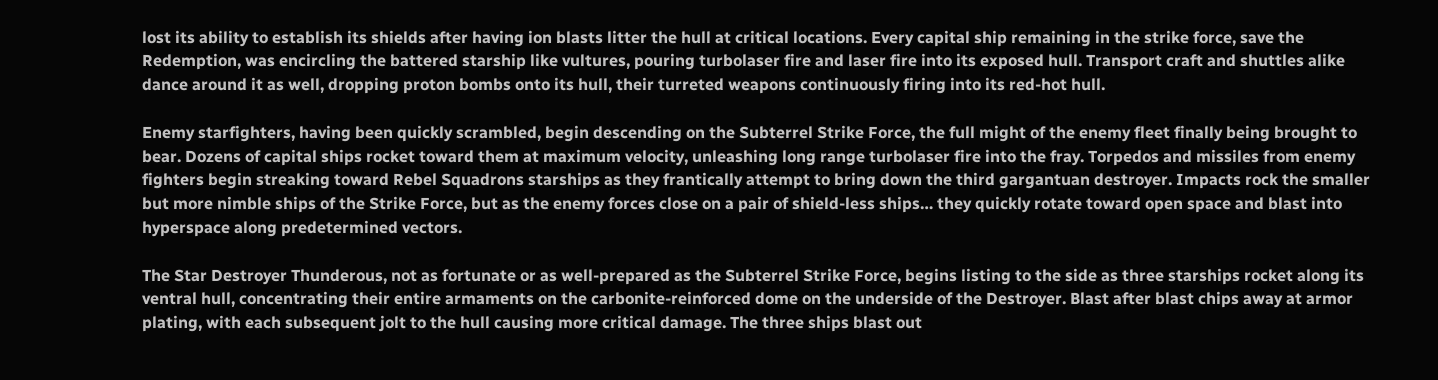lost its ability to establish its shields after having ion blasts litter the hull at critical locations. Every capital ship remaining in the strike force, save the Redemption, was encircling the battered starship like vultures, pouring turbolaser fire and laser fire into its exposed hull. Transport craft and shuttles alike dance around it as well, dropping proton bombs onto its hull, their turreted weapons continuously firing into its red-hot hull.

Enemy starfighters, having been quickly scrambled, begin descending on the Subterrel Strike Force, the full might of the enemy fleet finally being brought to bear. Dozens of capital ships rocket toward them at maximum velocity, unleashing long range turbolaser fire into the fray. Torpedos and missiles from enemy fighters begin streaking toward Rebel Squadrons starships as they frantically attempt to bring down the third gargantuan destroyer. Impacts rock the smaller but more nimble ships of the Strike Force, but as the enemy forces close on a pair of shield-less ships… they quickly rotate toward open space and blast into hyperspace along predetermined vectors.

The Star Destroyer Thunderous, not as fortunate or as well-prepared as the Subterrel Strike Force, begins listing to the side as three starships rocket along its ventral hull, concentrating their entire armaments on the carbonite-reinforced dome on the underside of the Destroyer. Blast after blast chips away at armor plating, with each subsequent jolt to the hull causing more critical damage. The three ships blast out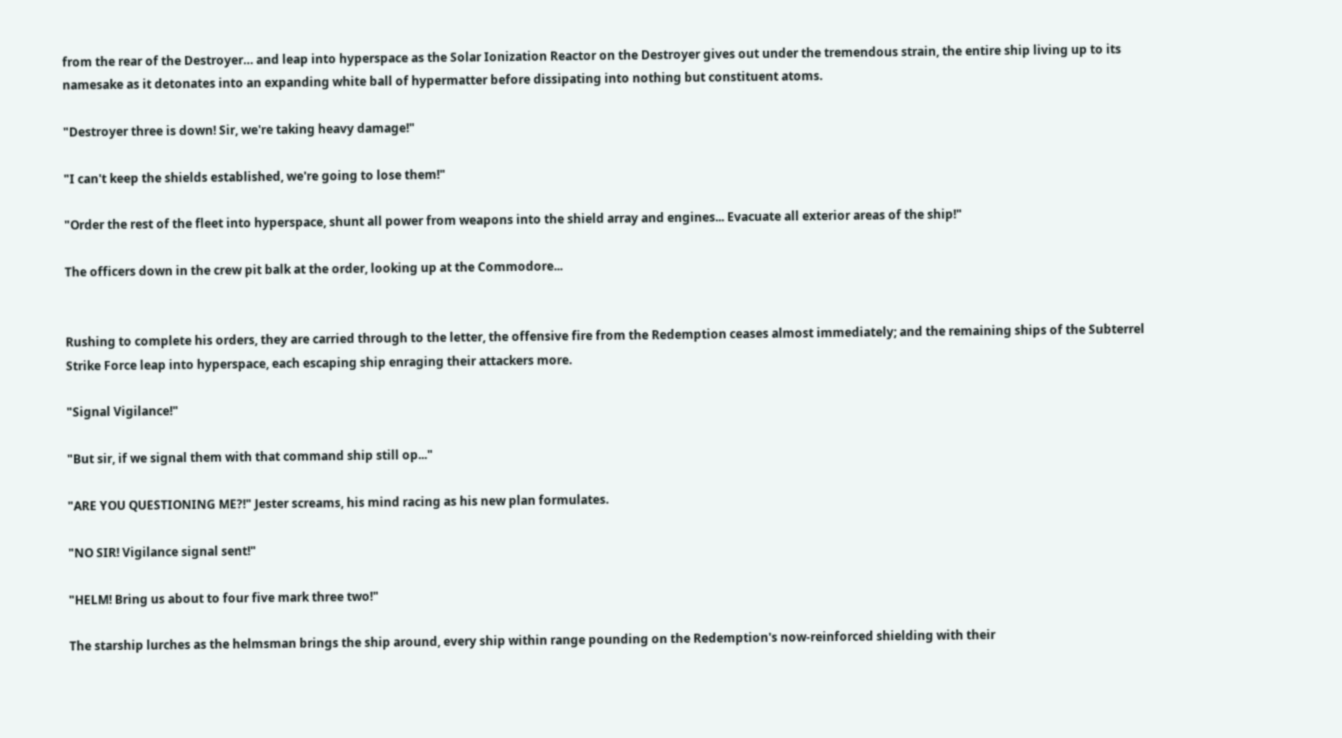from the rear of the Destroyer… and leap into hyperspace as the Solar Ionization Reactor on the Destroyer gives out under the tremendous strain, the entire ship living up to its namesake as it detonates into an expanding white ball of hypermatter before dissipating into nothing but constituent atoms.

"Destroyer three is down! Sir, we're taking heavy damage!"

"I can't keep the shields established, we're going to lose them!"

"Order the rest of the fleet into hyperspace, shunt all power from weapons into the shield array and engines... Evacuate all exterior areas of the ship!"

The officers down in the crew pit balk at the order, looking up at the Commodore...


Rushing to complete his orders, they are carried through to the letter, the offensive fire from the Redemption ceases almost immediately; and the remaining ships of the Subterrel Strike Force leap into hyperspace, each escaping ship enraging their attackers more.

"Signal Vigilance!"

"But sir, if we signal them with that command ship still op..."

"ARE YOU QUESTIONING ME?!" Jester screams, his mind racing as his new plan formulates.

"NO SIR! Vigilance signal sent!"

"HELM! Bring us about to four five mark three two!"

The starship lurches as the helmsman brings the ship around, every ship within range pounding on the Redemption's now-reinforced shielding with their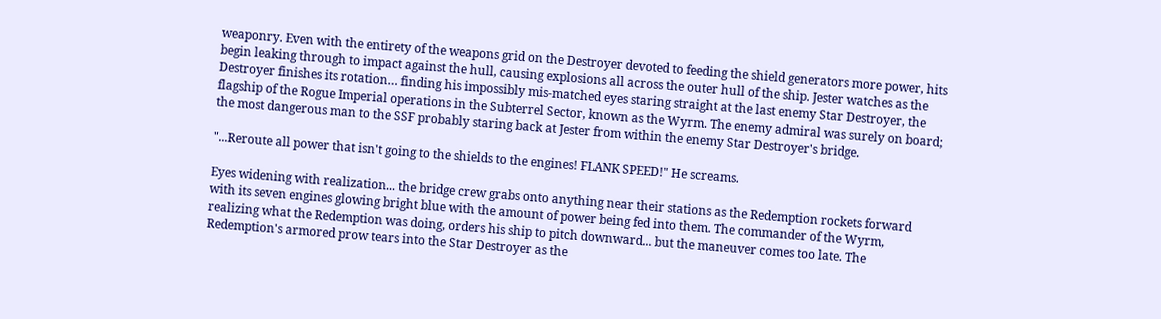weaponry. Even with the entirety of the weapons grid on the Destroyer devoted to feeding the shield generators more power, hits begin leaking through to impact against the hull, causing explosions all across the outer hull of the ship. Jester watches as the Destroyer finishes its rotation… finding his impossibly mis-matched eyes staring straight at the last enemy Star Destroyer, the flagship of the Rogue Imperial operations in the Subterrel Sector, known as the Wyrm. The enemy admiral was surely on board; the most dangerous man to the SSF probably staring back at Jester from within the enemy Star Destroyer's bridge.

"...Reroute all power that isn't going to the shields to the engines! FLANK SPEED!" He screams.

Eyes widening with realization... the bridge crew grabs onto anything near their stations as the Redemption rockets forward with its seven engines glowing bright blue with the amount of power being fed into them. The commander of the Wyrm, realizing what the Redemption was doing, orders his ship to pitch downward... but the maneuver comes too late. The Redemption's armored prow tears into the Star Destroyer as the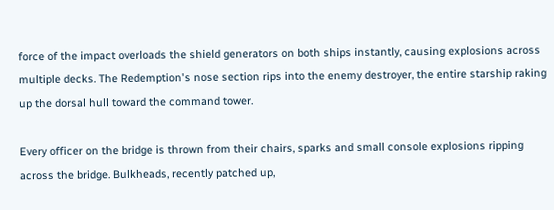force of the impact overloads the shield generators on both ships instantly, causing explosions across multiple decks. The Redemption's nose section rips into the enemy destroyer, the entire starship raking up the dorsal hull toward the command tower.

Every officer on the bridge is thrown from their chairs, sparks and small console explosions ripping across the bridge. Bulkheads, recently patched up,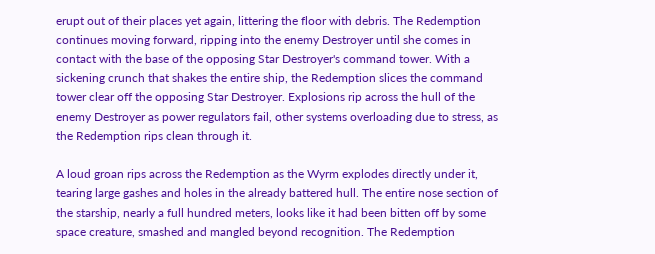erupt out of their places yet again, littering the floor with debris. The Redemption continues moving forward, ripping into the enemy Destroyer until she comes in contact with the base of the opposing Star Destroyer's command tower. With a sickening crunch that shakes the entire ship, the Redemption slices the command tower clear off the opposing Star Destroyer. Explosions rip across the hull of the enemy Destroyer as power regulators fail, other systems overloading due to stress, as the Redemption rips clean through it.

A loud groan rips across the Redemption as the Wyrm explodes directly under it, tearing large gashes and holes in the already battered hull. The entire nose section of the starship, nearly a full hundred meters, looks like it had been bitten off by some space creature, smashed and mangled beyond recognition. The Redemption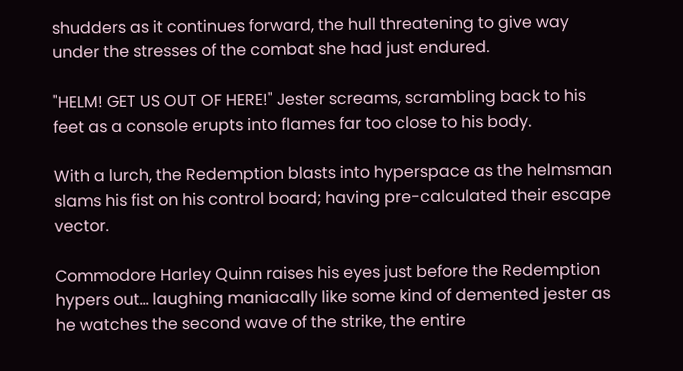shudders as it continues forward, the hull threatening to give way under the stresses of the combat she had just endured.

"HELM! GET US OUT OF HERE!" Jester screams, scrambling back to his feet as a console erupts into flames far too close to his body.

With a lurch, the Redemption blasts into hyperspace as the helmsman slams his fist on his control board; having pre-calculated their escape vector.

Commodore Harley Quinn raises his eyes just before the Redemption hypers out... laughing maniacally like some kind of demented jester as he watches the second wave of the strike, the entire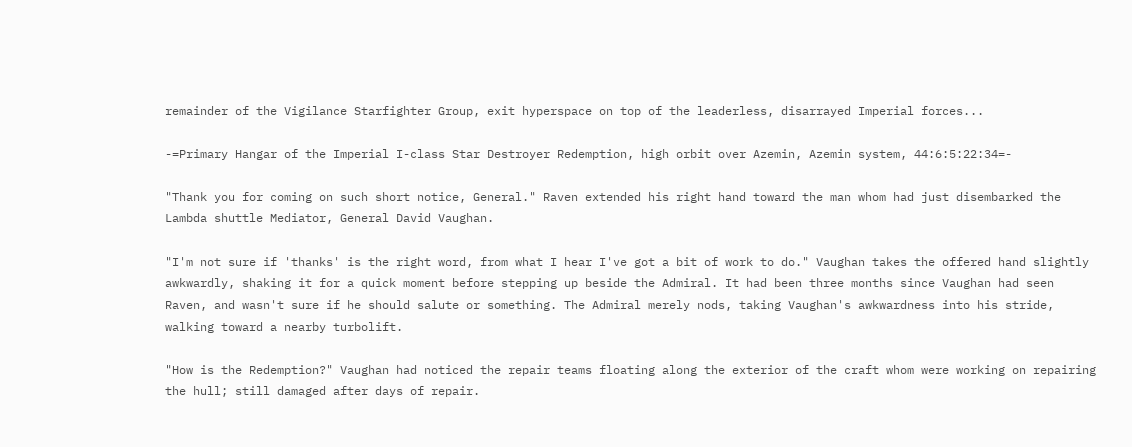remainder of the Vigilance Starfighter Group, exit hyperspace on top of the leaderless, disarrayed Imperial forces...

-=Primary Hangar of the Imperial I-class Star Destroyer Redemption, high orbit over Azemin, Azemin system, 44:6:5:22:34=-

"Thank you for coming on such short notice, General." Raven extended his right hand toward the man whom had just disembarked the Lambda shuttle Mediator, General David Vaughan.

"I'm not sure if 'thanks' is the right word, from what I hear I've got a bit of work to do." Vaughan takes the offered hand slightly awkwardly, shaking it for a quick moment before stepping up beside the Admiral. It had been three months since Vaughan had seen Raven, and wasn't sure if he should salute or something. The Admiral merely nods, taking Vaughan's awkwardness into his stride, walking toward a nearby turbolift.

"How is the Redemption?" Vaughan had noticed the repair teams floating along the exterior of the craft whom were working on repairing the hull; still damaged after days of repair.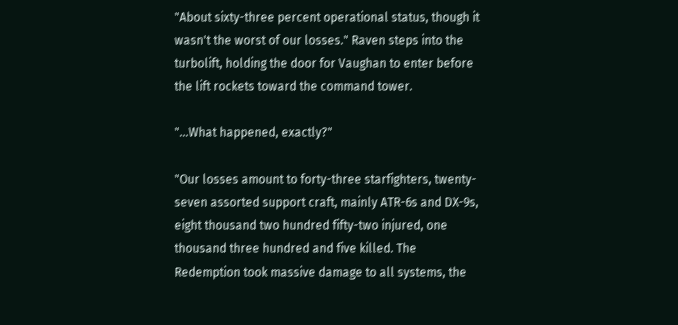"About sixty-three percent operational status, though it wasn't the worst of our losses." Raven steps into the turbolift, holding the door for Vaughan to enter before the lift rockets toward the command tower.

"...What happened, exactly?"

"Our losses amount to forty-three starfighters, twenty-seven assorted support craft, mainly ATR-6s and DX-9s, eight thousand two hundred fifty-two injured, one thousand three hundred and five killed. The Redemption took massive damage to all systems, the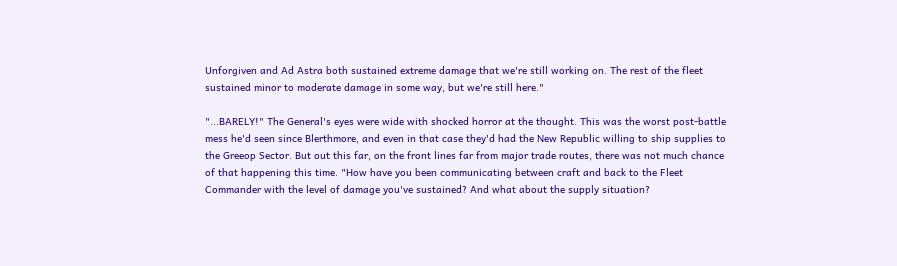Unforgiven and Ad Astra both sustained extreme damage that we're still working on. The rest of the fleet sustained minor to moderate damage in some way, but we're still here."

"...BARELY!" The General's eyes were wide with shocked horror at the thought. This was the worst post-battle mess he'd seen since Blerthmore, and even in that case they'd had the New Republic willing to ship supplies to the Greeop Sector. But out this far, on the front lines far from major trade routes, there was not much chance of that happening this time. "How have you been communicating between craft and back to the Fleet Commander with the level of damage you've sustained? And what about the supply situation?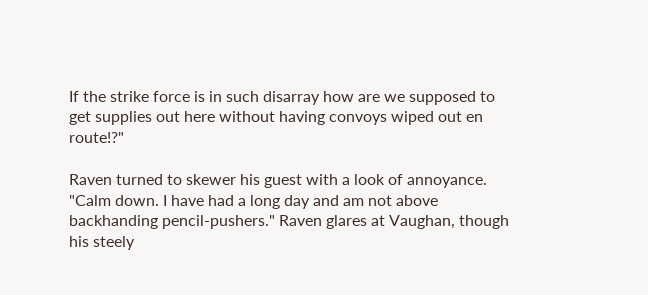If the strike force is in such disarray how are we supposed to get supplies out here without having convoys wiped out en route!?"

Raven turned to skewer his guest with a look of annoyance. "Calm down. I have had a long day and am not above backhanding pencil-pushers." Raven glares at Vaughan, though his steely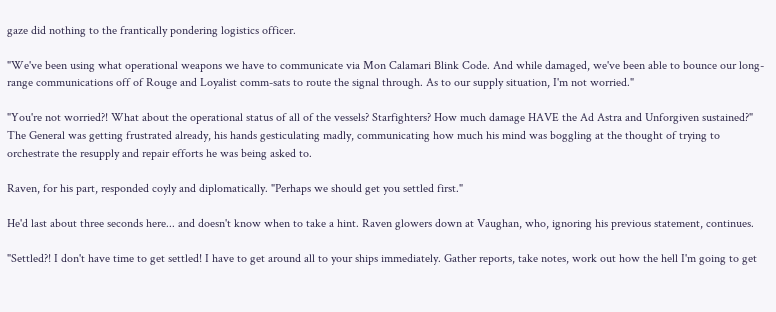gaze did nothing to the frantically pondering logistics officer.

"We've been using what operational weapons we have to communicate via Mon Calamari Blink Code. And while damaged, we've been able to bounce our long-range communications off of Rouge and Loyalist comm-sats to route the signal through. As to our supply situation, I'm not worried."

"You're not worried?! What about the operational status of all of the vessels? Starfighters? How much damage HAVE the Ad Astra and Unforgiven sustained?" The General was getting frustrated already, his hands gesticulating madly, communicating how much his mind was boggling at the thought of trying to orchestrate the resupply and repair efforts he was being asked to.

Raven, for his part, responded coyly and diplomatically. "Perhaps we should get you settled first."

He'd last about three seconds here... and doesn't know when to take a hint. Raven glowers down at Vaughan, who, ignoring his previous statement, continues.

"Settled?! I don't have time to get settled! I have to get around all to your ships immediately. Gather reports, take notes, work out how the hell I'm going to get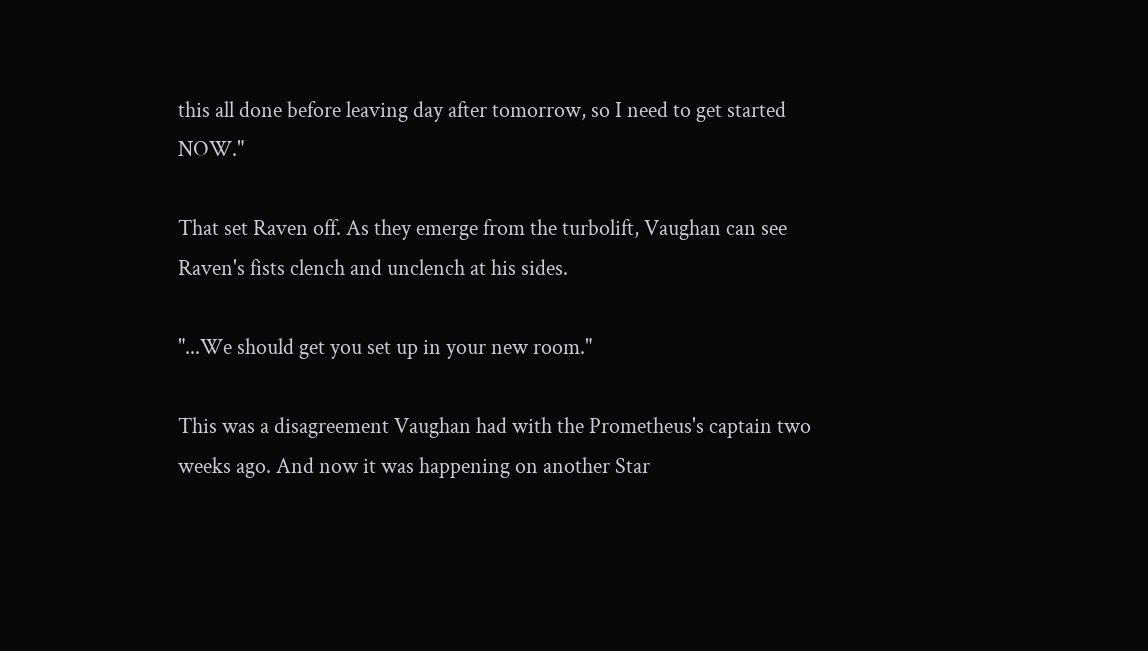this all done before leaving day after tomorrow, so I need to get started NOW."

That set Raven off. As they emerge from the turbolift, Vaughan can see Raven's fists clench and unclench at his sides.

"...We should get you set up in your new room."

This was a disagreement Vaughan had with the Prometheus's captain two weeks ago. And now it was happening on another Star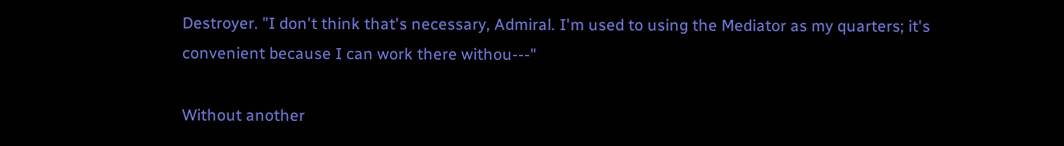Destroyer. "I don't think that's necessary, Admiral. I'm used to using the Mediator as my quarters; it's convenient because I can work there withou---"

Without another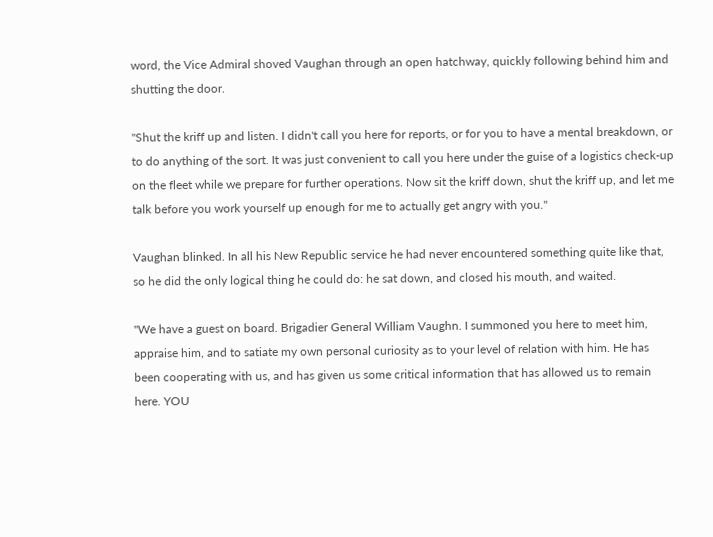word, the Vice Admiral shoved Vaughan through an open hatchway, quickly following behind him and shutting the door.

"Shut the kriff up and listen. I didn't call you here for reports, or for you to have a mental breakdown, or to do anything of the sort. It was just convenient to call you here under the guise of a logistics check-up on the fleet while we prepare for further operations. Now sit the kriff down, shut the kriff up, and let me talk before you work yourself up enough for me to actually get angry with you."

Vaughan blinked. In all his New Republic service he had never encountered something quite like that, so he did the only logical thing he could do: he sat down, and closed his mouth, and waited.

"We have a guest on board. Brigadier General William Vaughn. I summoned you here to meet him, appraise him, and to satiate my own personal curiosity as to your level of relation with him. He has been cooperating with us, and has given us some critical information that has allowed us to remain here. YOU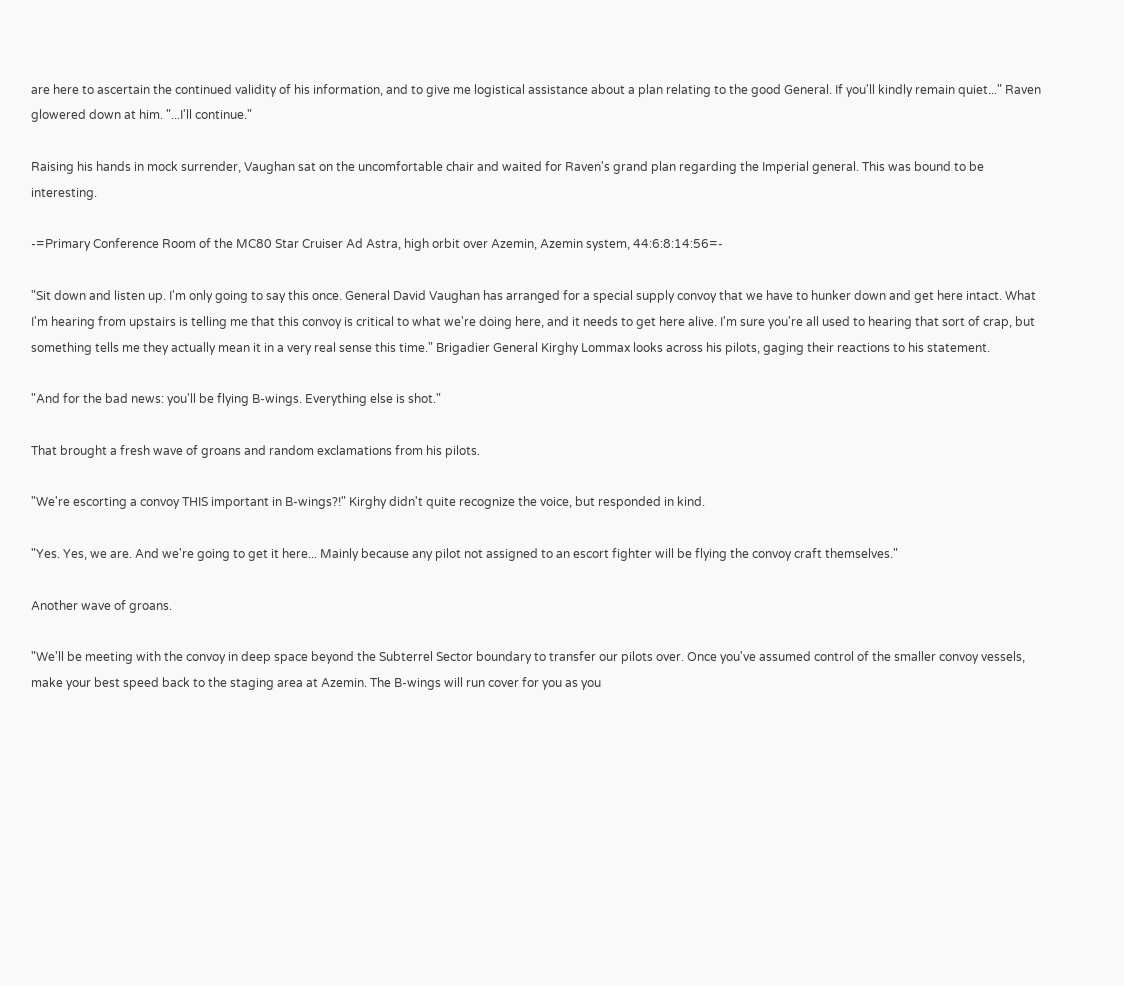are here to ascertain the continued validity of his information, and to give me logistical assistance about a plan relating to the good General. If you'll kindly remain quiet..." Raven glowered down at him. "...I'll continue."

Raising his hands in mock surrender, Vaughan sat on the uncomfortable chair and waited for Raven's grand plan regarding the Imperial general. This was bound to be interesting.

-=Primary Conference Room of the MC80 Star Cruiser Ad Astra, high orbit over Azemin, Azemin system, 44:6:8:14:56=-

"Sit down and listen up. I'm only going to say this once. General David Vaughan has arranged for a special supply convoy that we have to hunker down and get here intact. What I'm hearing from upstairs is telling me that this convoy is critical to what we're doing here, and it needs to get here alive. I'm sure you're all used to hearing that sort of crap, but something tells me they actually mean it in a very real sense this time." Brigadier General Kirghy Lommax looks across his pilots, gaging their reactions to his statement.

"And for the bad news: you'll be flying B-wings. Everything else is shot."

That brought a fresh wave of groans and random exclamations from his pilots.

"We're escorting a convoy THIS important in B-wings?!" Kirghy didn't quite recognize the voice, but responded in kind.

"Yes. Yes, we are. And we're going to get it here... Mainly because any pilot not assigned to an escort fighter will be flying the convoy craft themselves."

Another wave of groans.

"We'll be meeting with the convoy in deep space beyond the Subterrel Sector boundary to transfer our pilots over. Once you've assumed control of the smaller convoy vessels, make your best speed back to the staging area at Azemin. The B-wings will run cover for you as you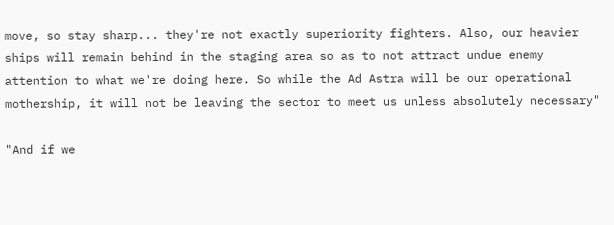move, so stay sharp... they're not exactly superiority fighters. Also, our heavier ships will remain behind in the staging area so as to not attract undue enemy attention to what we're doing here. So while the Ad Astra will be our operational mothership, it will not be leaving the sector to meet us unless absolutely necessary"

"And if we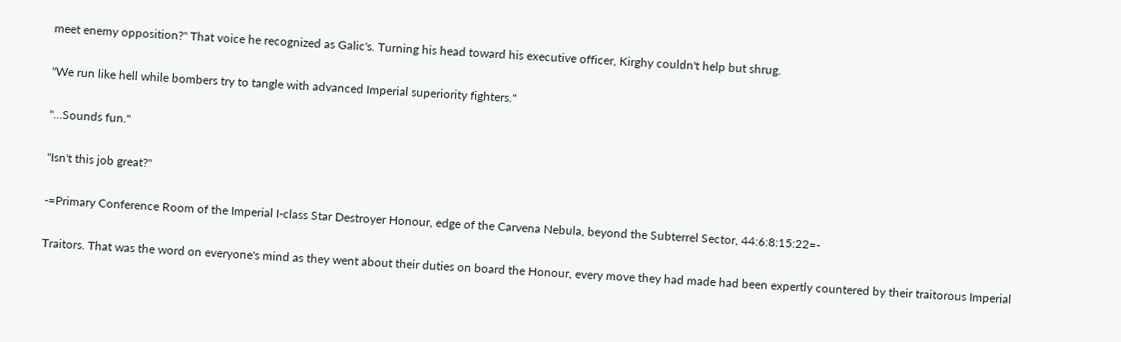meet enemy opposition?" That voice he recognized as Galic's. Turning his head toward his executive officer, Kirghy couldn't help but shrug.

"We run like hell while bombers try to tangle with advanced Imperial superiority fighters."

"...Sounds fun."

"Isn't this job great?"

-=Primary Conference Room of the Imperial I-class Star Destroyer Honour, edge of the Carvena Nebula, beyond the Subterrel Sector, 44:6:8:15:22=-

Traitors. That was the word on everyone's mind as they went about their duties on board the Honour, every move they had made had been expertly countered by their traitorous Imperial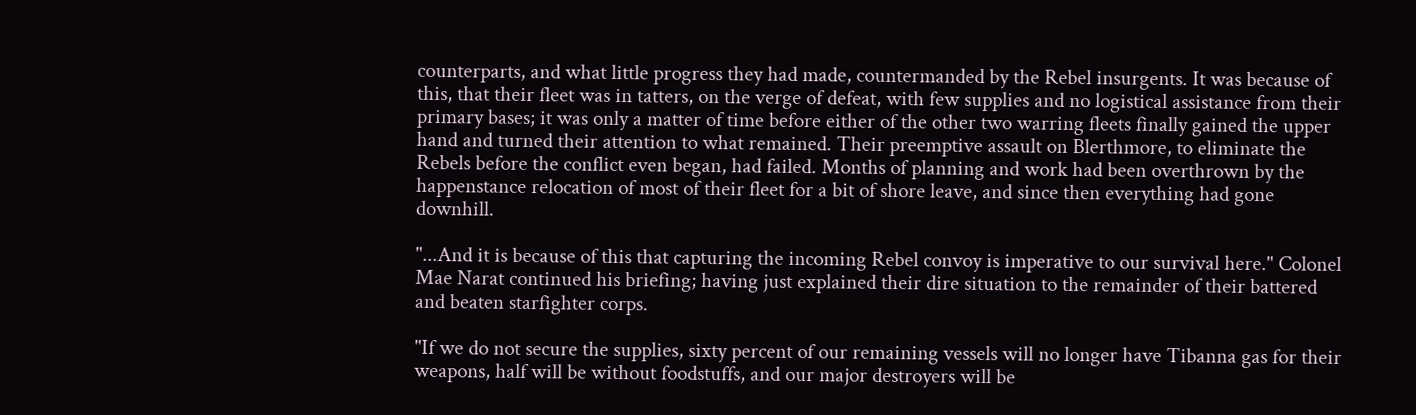counterparts, and what little progress they had made, countermanded by the Rebel insurgents. It was because of this, that their fleet was in tatters, on the verge of defeat, with few supplies and no logistical assistance from their primary bases; it was only a matter of time before either of the other two warring fleets finally gained the upper hand and turned their attention to what remained. Their preemptive assault on Blerthmore, to eliminate the Rebels before the conflict even began, had failed. Months of planning and work had been overthrown by the happenstance relocation of most of their fleet for a bit of shore leave, and since then everything had gone downhill.

"...And it is because of this that capturing the incoming Rebel convoy is imperative to our survival here." Colonel Mae Narat continued his briefing; having just explained their dire situation to the remainder of their battered and beaten starfighter corps.

"If we do not secure the supplies, sixty percent of our remaining vessels will no longer have Tibanna gas for their weapons, half will be without foodstuffs, and our major destroyers will be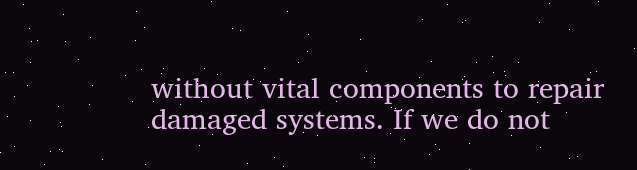without vital components to repair damaged systems. If we do not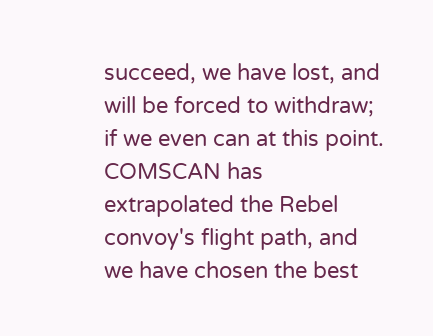succeed, we have lost, and will be forced to withdraw; if we even can at this point. COMSCAN has extrapolated the Rebel convoy's flight path, and we have chosen the best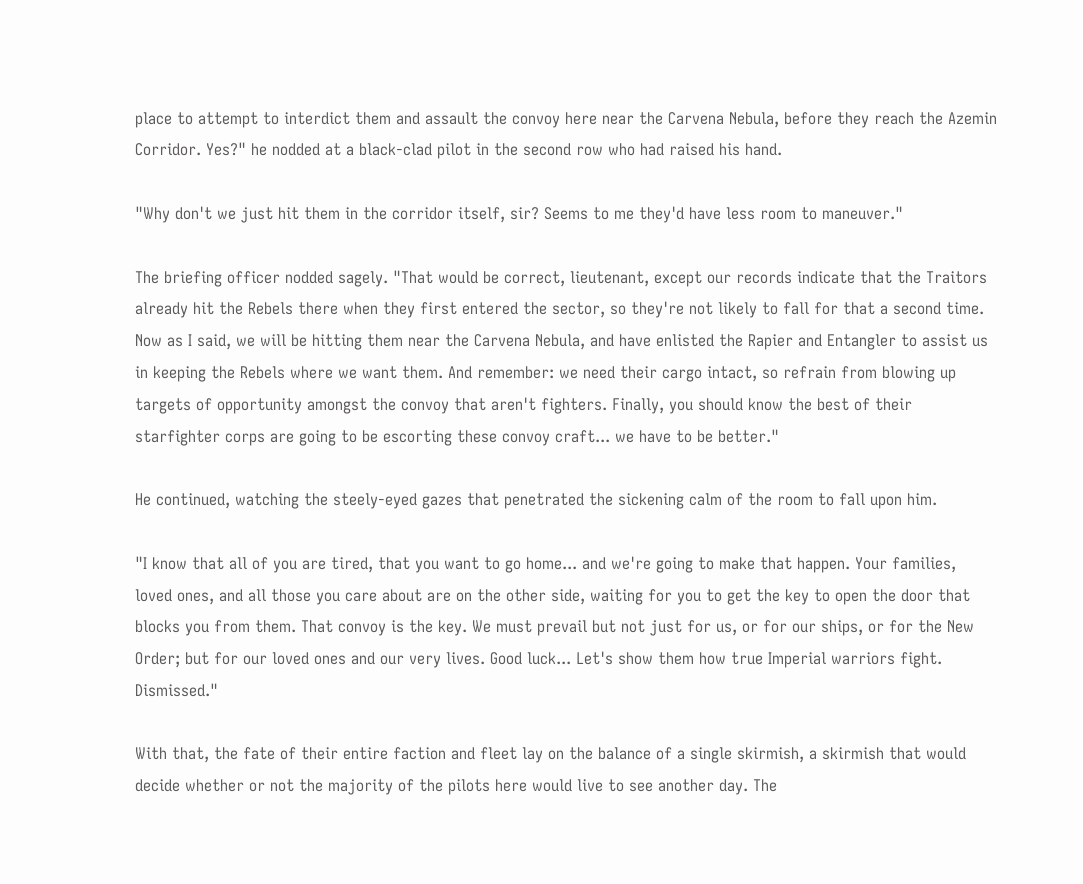place to attempt to interdict them and assault the convoy here near the Carvena Nebula, before they reach the Azemin Corridor. Yes?" he nodded at a black-clad pilot in the second row who had raised his hand.

"Why don't we just hit them in the corridor itself, sir? Seems to me they'd have less room to maneuver."

The briefing officer nodded sagely. "That would be correct, lieutenant, except our records indicate that the Traitors already hit the Rebels there when they first entered the sector, so they're not likely to fall for that a second time. Now as I said, we will be hitting them near the Carvena Nebula, and have enlisted the Rapier and Entangler to assist us in keeping the Rebels where we want them. And remember: we need their cargo intact, so refrain from blowing up targets of opportunity amongst the convoy that aren't fighters. Finally, you should know the best of their starfighter corps are going to be escorting these convoy craft... we have to be better."

He continued, watching the steely-eyed gazes that penetrated the sickening calm of the room to fall upon him.

"I know that all of you are tired, that you want to go home... and we're going to make that happen. Your families, loved ones, and all those you care about are on the other side, waiting for you to get the key to open the door that blocks you from them. That convoy is the key. We must prevail but not just for us, or for our ships, or for the New Order; but for our loved ones and our very lives. Good luck... Let's show them how true Imperial warriors fight. Dismissed."

With that, the fate of their entire faction and fleet lay on the balance of a single skirmish, a skirmish that would decide whether or not the majority of the pilots here would live to see another day. The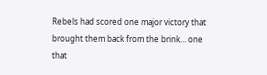Rebels had scored one major victory that brought them back from the brink... one that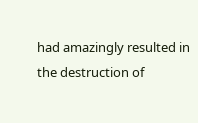had amazingly resulted in the destruction of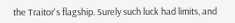the Traitor's flagship. Surely such luck had limits, and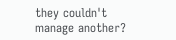they couldn't manage another?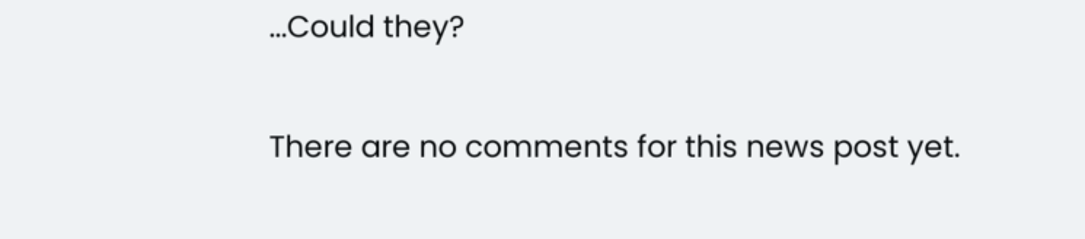...Could they?


There are no comments for this news post yet.